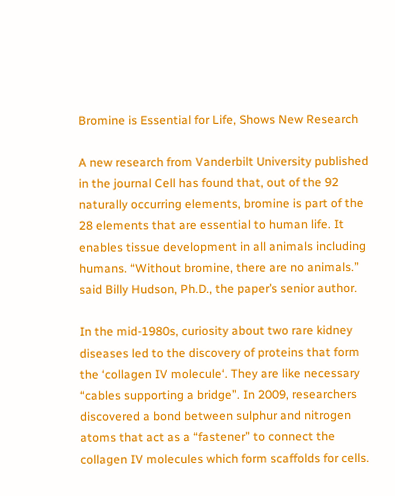Bromine is Essential for Life, Shows New Research

A new research from Vanderbilt University published in the journal Cell has found that, out of the 92 naturally occurring elements, bromine is part of the 28 elements that are essential to human life. It enables tissue development in all animals including humans. “Without bromine, there are no animals.” said Billy Hudson, Ph.D., the paper’s senior author.

In the mid-1980s, curiosity about two rare kidney diseases led to the discovery of proteins that form the ‘collagen IV molecule‘. They are like necessary “cables supporting a bridge”. In 2009, researchers discovered a bond between sulphur and nitrogen atoms that act as a “fastener” to connect the collagen IV molecules which form scaffolds for cells.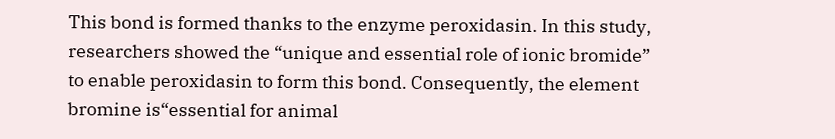This bond is formed thanks to the enzyme peroxidasin. In this study, researchers showed the “unique and essential role of ionic bromide” to enable peroxidasin to form this bond. Consequently, the element bromine is“essential for animal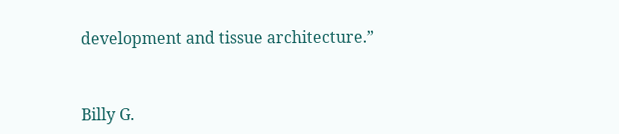development and tissue architecture.”


Billy G.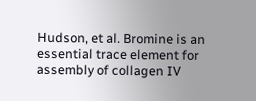Hudson, et al. Bromine is an essential trace element for assembly of collagen IV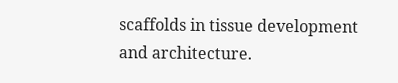scaffolds in tissue development and architecture.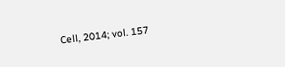Cell, 2014; vol. 157